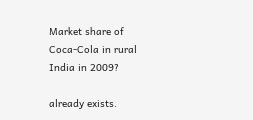Market share of Coca-Cola in rural India in 2009?

already exists.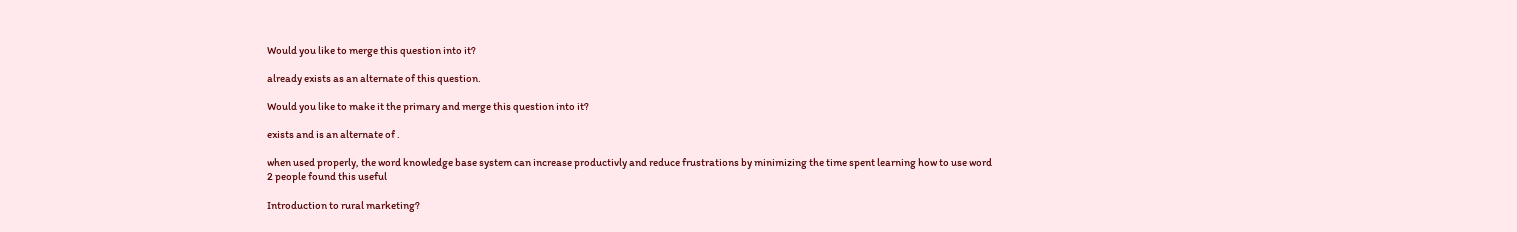Would you like to merge this question into it?

already exists as an alternate of this question.

Would you like to make it the primary and merge this question into it?

exists and is an alternate of .

when used properly, the word knowledge base system can increase productivly and reduce frustrations by minimizing the time spent learning how to use word
2 people found this useful

Introduction to rural marketing?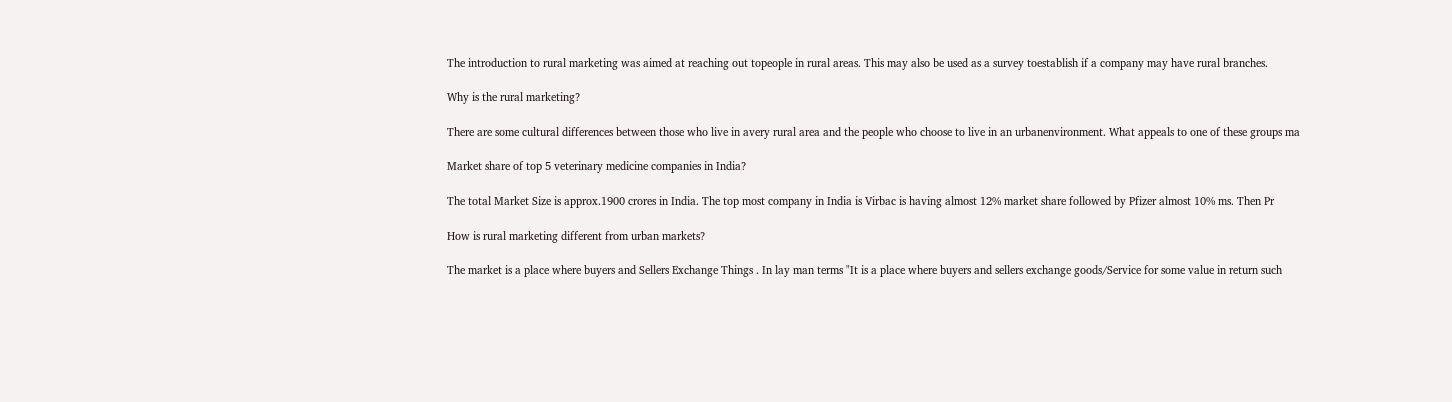The introduction to rural marketing was aimed at reaching out topeople in rural areas. This may also be used as a survey toestablish if a company may have rural branches.

Why is the rural marketing?

There are some cultural differences between those who live in avery rural area and the people who choose to live in an urbanenvironment. What appeals to one of these groups ma

Market share of top 5 veterinary medicine companies in India?

The total Market Size is approx.1900 crores in India. The top most company in India is Virbac is having almost 12% market share followed by Pfizer almost 10% ms. Then Pr

How is rural marketing different from urban markets?

The market is a place where buyers and Sellers Exchange Things . In lay man terms "It is a place where buyers and sellers exchange goods/Service for some value in return such